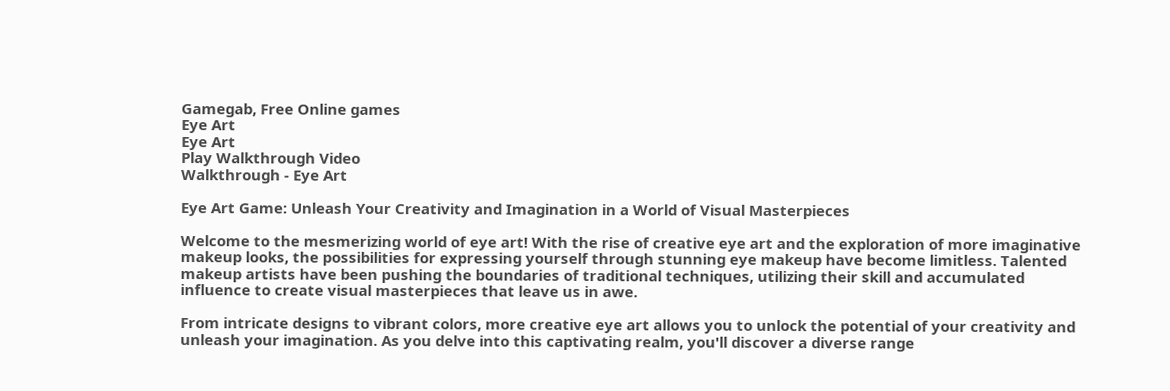Gamegab, Free Online games
Eye Art
Eye Art
Play Walkthrough Video
Walkthrough - Eye Art

Eye Art Game: Unleash Your Creativity and Imagination in a World of Visual Masterpieces

Welcome to the mesmerizing world of eye art! With the rise of creative eye art and the exploration of more imaginative makeup looks, the possibilities for expressing yourself through stunning eye makeup have become limitless. Talented makeup artists have been pushing the boundaries of traditional techniques, utilizing their skill and accumulated influence to create visual masterpieces that leave us in awe.

From intricate designs to vibrant colors, more creative eye art allows you to unlock the potential of your creativity and unleash your imagination. As you delve into this captivating realm, you'll discover a diverse range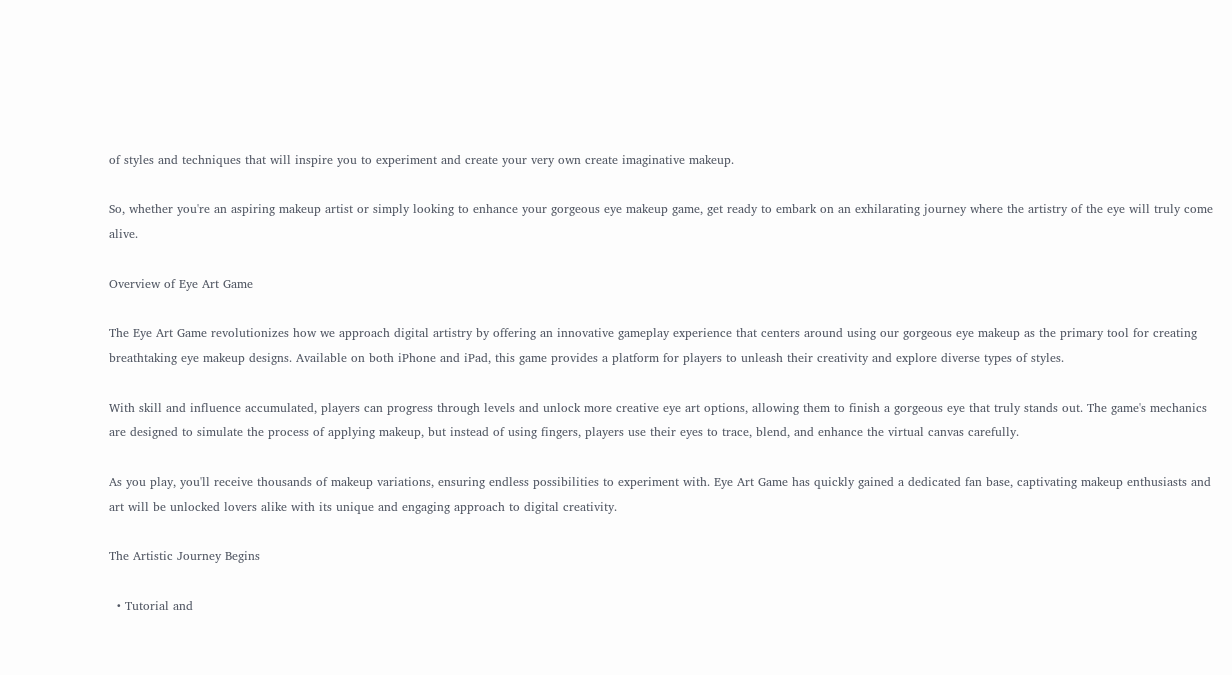of styles and techniques that will inspire you to experiment and create your very own create imaginative makeup.

So, whether you're an aspiring makeup artist or simply looking to enhance your gorgeous eye makeup game, get ready to embark on an exhilarating journey where the artistry of the eye will truly come alive.

Overview of Eye Art Game

The Eye Art Game revolutionizes how we approach digital artistry by offering an innovative gameplay experience that centers around using our gorgeous eye makeup as the primary tool for creating breathtaking eye makeup designs. Available on both iPhone and iPad, this game provides a platform for players to unleash their creativity and explore diverse types of styles.

With skill and influence accumulated, players can progress through levels and unlock more creative eye art options, allowing them to finish a gorgeous eye that truly stands out. The game's mechanics are designed to simulate the process of applying makeup, but instead of using fingers, players use their eyes to trace, blend, and enhance the virtual canvas carefully.

As you play, you'll receive thousands of makeup variations, ensuring endless possibilities to experiment with. Eye Art Game has quickly gained a dedicated fan base, captivating makeup enthusiasts and art will be unlocked lovers alike with its unique and engaging approach to digital creativity.

The Artistic Journey Begins

  • Tutorial and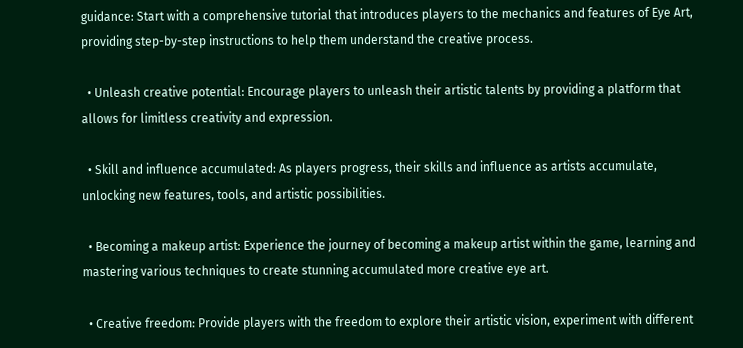guidance: Start with a comprehensive tutorial that introduces players to the mechanics and features of Eye Art, providing step-by-step instructions to help them understand the creative process.

  • Unleash creative potential: Encourage players to unleash their artistic talents by providing a platform that allows for limitless creativity and expression.

  • Skill and influence accumulated: As players progress, their skills and influence as artists accumulate, unlocking new features, tools, and artistic possibilities.

  • Becoming a makeup artist: Experience the journey of becoming a makeup artist within the game, learning and mastering various techniques to create stunning accumulated more creative eye art.

  • Creative freedom: Provide players with the freedom to explore their artistic vision, experiment with different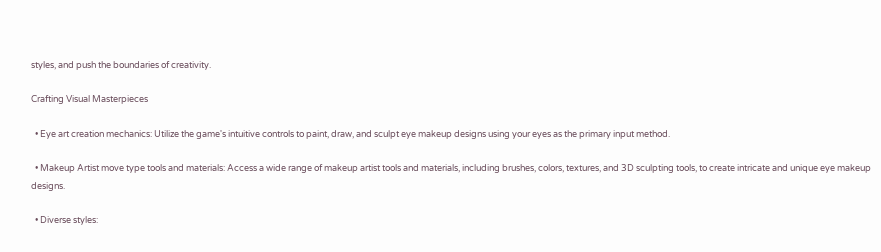styles, and push the boundaries of creativity.

Crafting Visual Masterpieces

  • Eye art creation mechanics: Utilize the game's intuitive controls to paint, draw, and sculpt eye makeup designs using your eyes as the primary input method.

  • Makeup Artist move type tools and materials: Access a wide range of makeup artist tools and materials, including brushes, colors, textures, and 3D sculpting tools, to create intricate and unique eye makeup designs.

  • Diverse styles: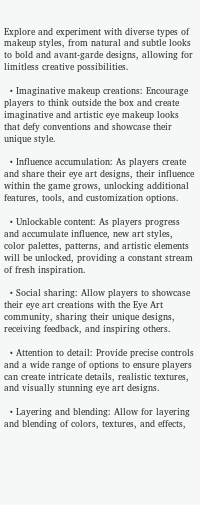Explore and experiment with diverse types of makeup styles, from natural and subtle looks to bold and avant-garde designs, allowing for limitless creative possibilities.

  • Imaginative makeup creations: Encourage players to think outside the box and create imaginative and artistic eye makeup looks that defy conventions and showcase their unique style.

  • Influence accumulation: As players create and share their eye art designs, their influence within the game grows, unlocking additional features, tools, and customization options.

  • Unlockable content: As players progress and accumulate influence, new art styles, color palettes, patterns, and artistic elements will be unlocked, providing a constant stream of fresh inspiration.

  • Social sharing: Allow players to showcase their eye art creations with the Eye Art community, sharing their unique designs, receiving feedback, and inspiring others.

  • Attention to detail: Provide precise controls and a wide range of options to ensure players can create intricate details, realistic textures, and visually stunning eye art designs.

  • Layering and blending: Allow for layering and blending of colors, textures, and effects,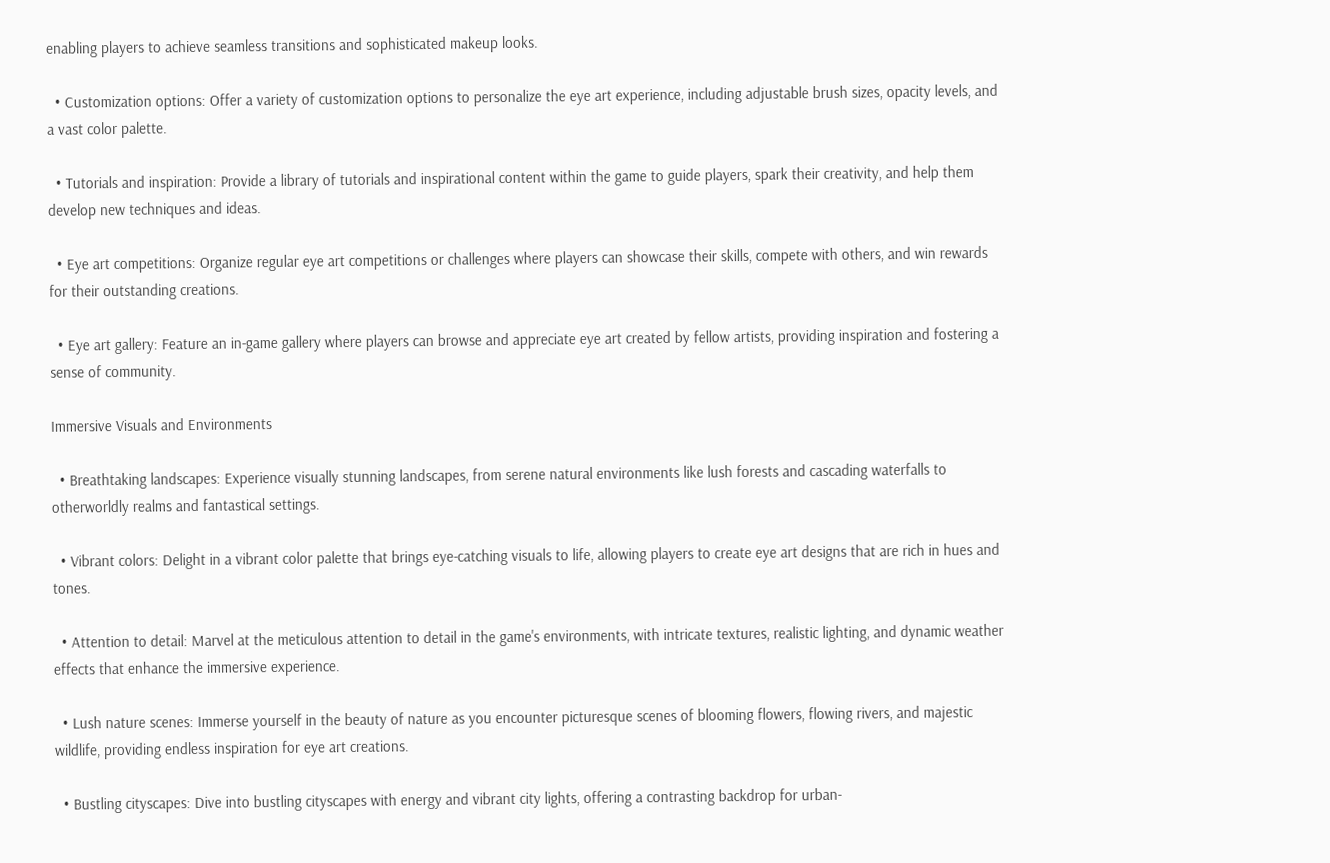enabling players to achieve seamless transitions and sophisticated makeup looks.

  • Customization options: Offer a variety of customization options to personalize the eye art experience, including adjustable brush sizes, opacity levels, and a vast color palette.

  • Tutorials and inspiration: Provide a library of tutorials and inspirational content within the game to guide players, spark their creativity, and help them develop new techniques and ideas.

  • Eye art competitions: Organize regular eye art competitions or challenges where players can showcase their skills, compete with others, and win rewards for their outstanding creations.

  • Eye art gallery: Feature an in-game gallery where players can browse and appreciate eye art created by fellow artists, providing inspiration and fostering a sense of community.

Immersive Visuals and Environments

  • Breathtaking landscapes: Experience visually stunning landscapes, from serene natural environments like lush forests and cascading waterfalls to otherworldly realms and fantastical settings.

  • Vibrant colors: Delight in a vibrant color palette that brings eye-catching visuals to life, allowing players to create eye art designs that are rich in hues and tones.

  • Attention to detail: Marvel at the meticulous attention to detail in the game's environments, with intricate textures, realistic lighting, and dynamic weather effects that enhance the immersive experience.

  • Lush nature scenes: Immerse yourself in the beauty of nature as you encounter picturesque scenes of blooming flowers, flowing rivers, and majestic wildlife, providing endless inspiration for eye art creations.

  • Bustling cityscapes: Dive into bustling cityscapes with energy and vibrant city lights, offering a contrasting backdrop for urban-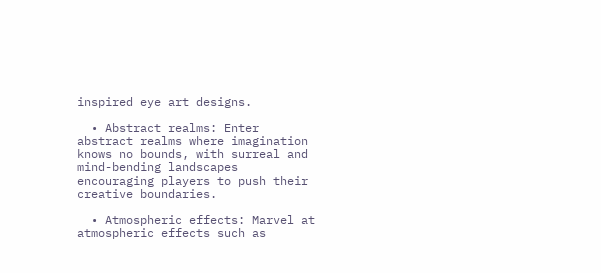inspired eye art designs.

  • Abstract realms: Enter abstract realms where imagination knows no bounds, with surreal and mind-bending landscapes encouraging players to push their creative boundaries.

  • Atmospheric effects: Marvel at atmospheric effects such as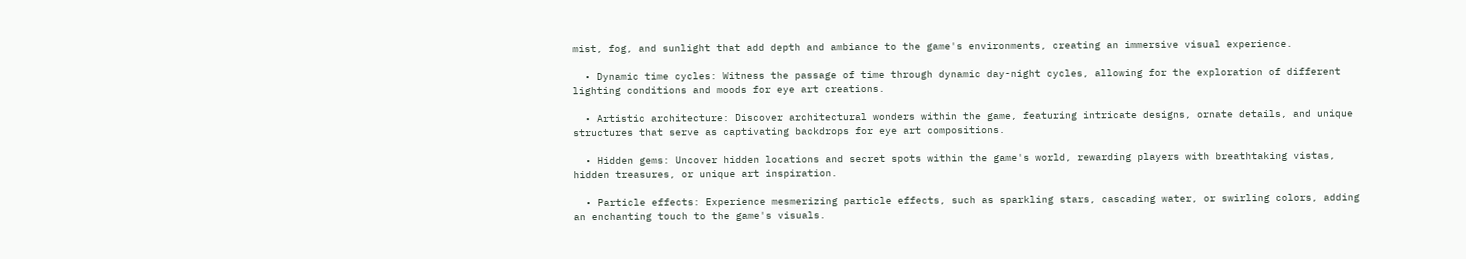mist, fog, and sunlight that add depth and ambiance to the game's environments, creating an immersive visual experience.

  • Dynamic time cycles: Witness the passage of time through dynamic day-night cycles, allowing for the exploration of different lighting conditions and moods for eye art creations.

  • Artistic architecture: Discover architectural wonders within the game, featuring intricate designs, ornate details, and unique structures that serve as captivating backdrops for eye art compositions.

  • Hidden gems: Uncover hidden locations and secret spots within the game's world, rewarding players with breathtaking vistas, hidden treasures, or unique art inspiration.

  • Particle effects: Experience mesmerizing particle effects, such as sparkling stars, cascading water, or swirling colors, adding an enchanting touch to the game's visuals.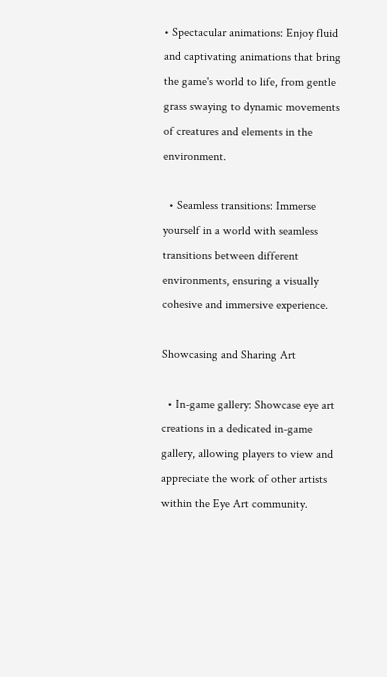• Spectacular animations: Enjoy fluid and captivating animations that bring the game's world to life, from gentle grass swaying to dynamic movements of creatures and elements in the environment.

  • Seamless transitions: Immerse yourself in a world with seamless transitions between different environments, ensuring a visually cohesive and immersive experience.

Showcasing and Sharing Art

  • In-game gallery: Showcase eye art creations in a dedicated in-game gallery, allowing players to view and appreciate the work of other artists within the Eye Art community.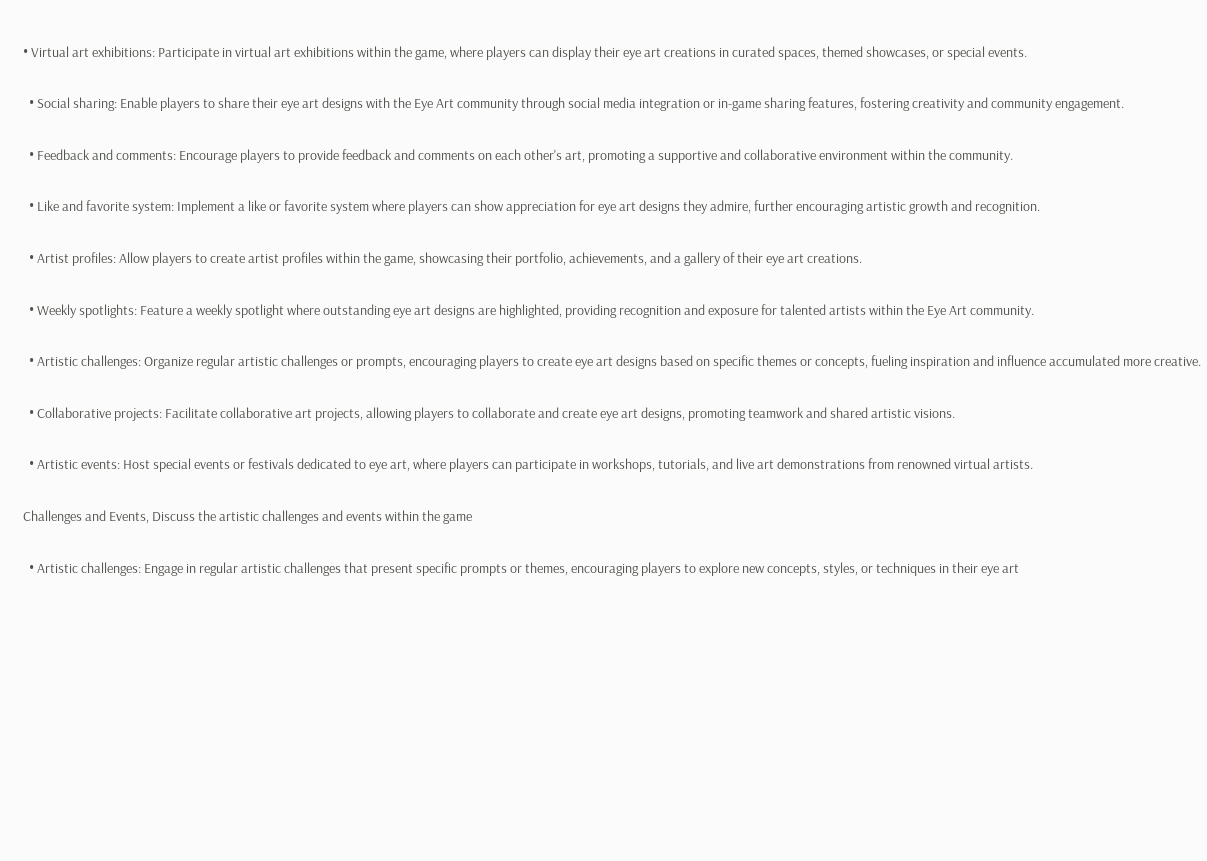• Virtual art exhibitions: Participate in virtual art exhibitions within the game, where players can display their eye art creations in curated spaces, themed showcases, or special events.

  • Social sharing: Enable players to share their eye art designs with the Eye Art community through social media integration or in-game sharing features, fostering creativity and community engagement.

  • Feedback and comments: Encourage players to provide feedback and comments on each other's art, promoting a supportive and collaborative environment within the community.

  • Like and favorite system: Implement a like or favorite system where players can show appreciation for eye art designs they admire, further encouraging artistic growth and recognition.

  • Artist profiles: Allow players to create artist profiles within the game, showcasing their portfolio, achievements, and a gallery of their eye art creations.

  • Weekly spotlights: Feature a weekly spotlight where outstanding eye art designs are highlighted, providing recognition and exposure for talented artists within the Eye Art community.

  • Artistic challenges: Organize regular artistic challenges or prompts, encouraging players to create eye art designs based on specific themes or concepts, fueling inspiration and influence accumulated more creative.

  • Collaborative projects: Facilitate collaborative art projects, allowing players to collaborate and create eye art designs, promoting teamwork and shared artistic visions.

  • Artistic events: Host special events or festivals dedicated to eye art, where players can participate in workshops, tutorials, and live art demonstrations from renowned virtual artists.

Challenges and Events, Discuss the artistic challenges and events within the game

  • Artistic challenges: Engage in regular artistic challenges that present specific prompts or themes, encouraging players to explore new concepts, styles, or techniques in their eye art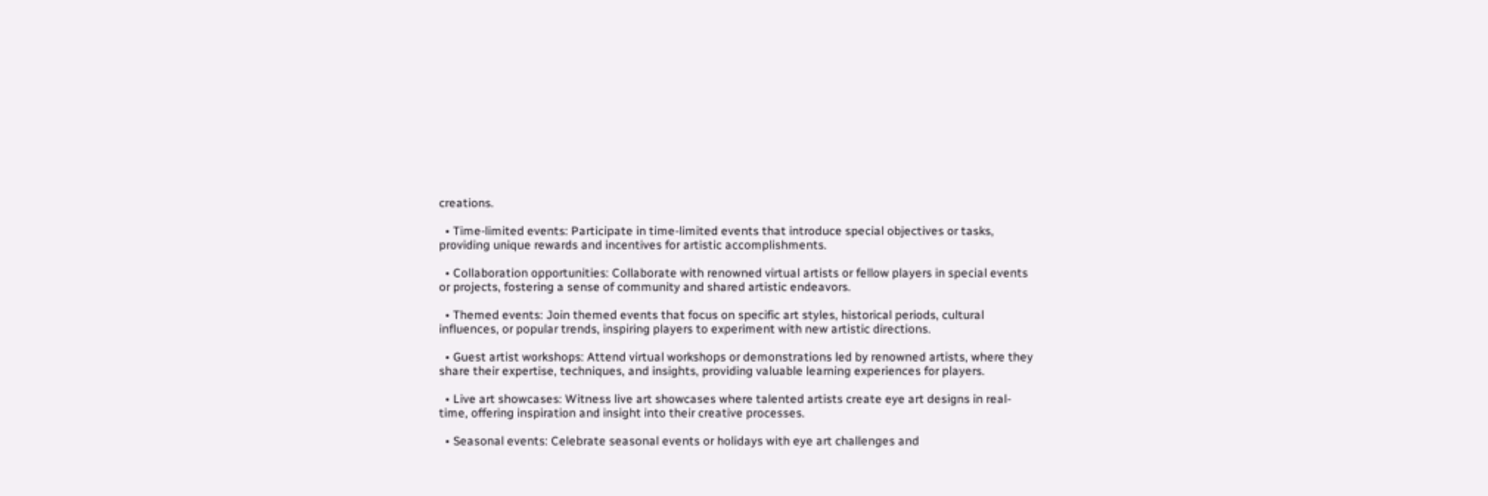creations.

  • Time-limited events: Participate in time-limited events that introduce special objectives or tasks, providing unique rewards and incentives for artistic accomplishments.

  • Collaboration opportunities: Collaborate with renowned virtual artists or fellow players in special events or projects, fostering a sense of community and shared artistic endeavors.

  • Themed events: Join themed events that focus on specific art styles, historical periods, cultural influences, or popular trends, inspiring players to experiment with new artistic directions.

  • Guest artist workshops: Attend virtual workshops or demonstrations led by renowned artists, where they share their expertise, techniques, and insights, providing valuable learning experiences for players.

  • Live art showcases: Witness live art showcases where talented artists create eye art designs in real-time, offering inspiration and insight into their creative processes.

  • Seasonal events: Celebrate seasonal events or holidays with eye art challenges and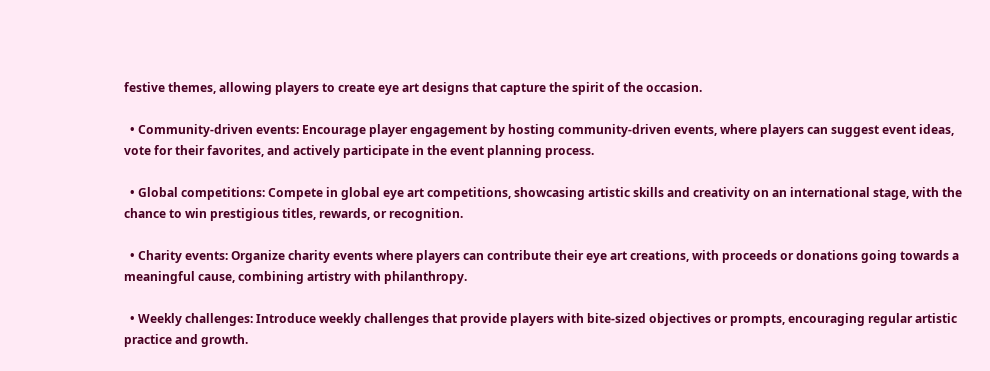festive themes, allowing players to create eye art designs that capture the spirit of the occasion.

  • Community-driven events: Encourage player engagement by hosting community-driven events, where players can suggest event ideas, vote for their favorites, and actively participate in the event planning process.

  • Global competitions: Compete in global eye art competitions, showcasing artistic skills and creativity on an international stage, with the chance to win prestigious titles, rewards, or recognition.

  • Charity events: Organize charity events where players can contribute their eye art creations, with proceeds or donations going towards a meaningful cause, combining artistry with philanthropy.

  • Weekly challenges: Introduce weekly challenges that provide players with bite-sized objectives or prompts, encouraging regular artistic practice and growth.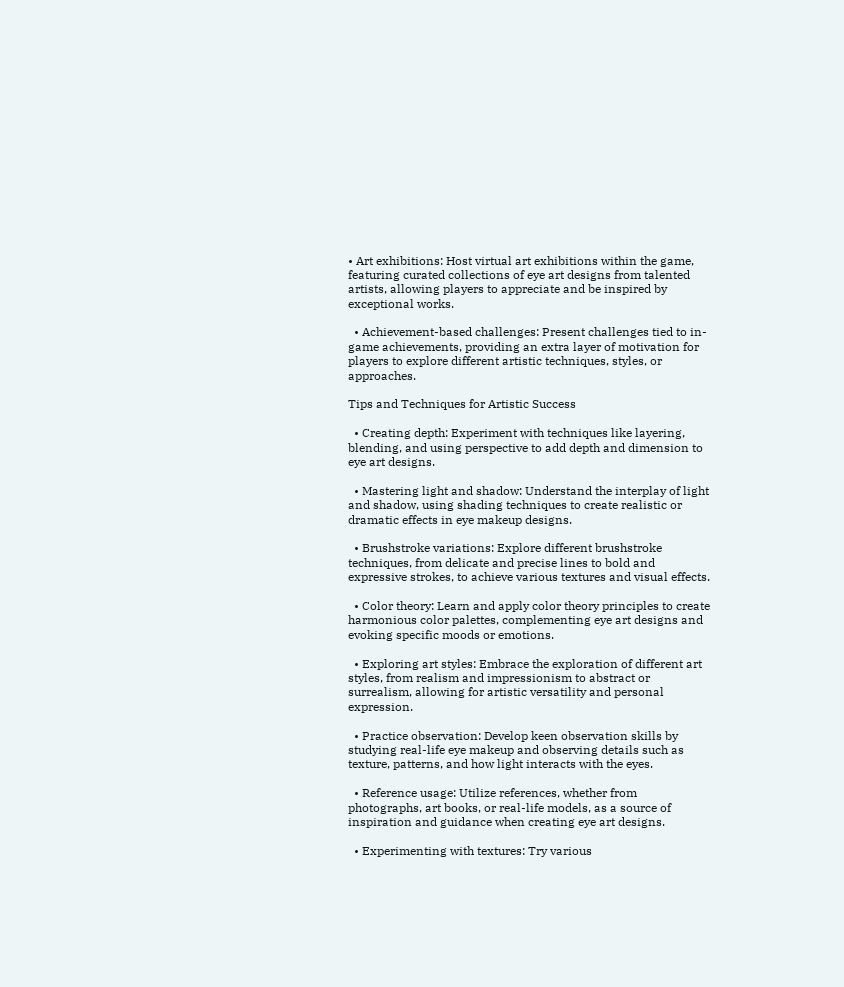• Art exhibitions: Host virtual art exhibitions within the game, featuring curated collections of eye art designs from talented artists, allowing players to appreciate and be inspired by exceptional works.

  • Achievement-based challenges: Present challenges tied to in-game achievements, providing an extra layer of motivation for players to explore different artistic techniques, styles, or approaches.

Tips and Techniques for Artistic Success

  • Creating depth: Experiment with techniques like layering, blending, and using perspective to add depth and dimension to eye art designs.

  • Mastering light and shadow: Understand the interplay of light and shadow, using shading techniques to create realistic or dramatic effects in eye makeup designs.

  • Brushstroke variations: Explore different brushstroke techniques, from delicate and precise lines to bold and expressive strokes, to achieve various textures and visual effects.

  • Color theory: Learn and apply color theory principles to create harmonious color palettes, complementing eye art designs and evoking specific moods or emotions.

  • Exploring art styles: Embrace the exploration of different art styles, from realism and impressionism to abstract or surrealism, allowing for artistic versatility and personal expression.

  • Practice observation: Develop keen observation skills by studying real-life eye makeup and observing details such as texture, patterns, and how light interacts with the eyes.

  • Reference usage: Utilize references, whether from photographs, art books, or real-life models, as a source of inspiration and guidance when creating eye art designs.

  • Experimenting with textures: Try various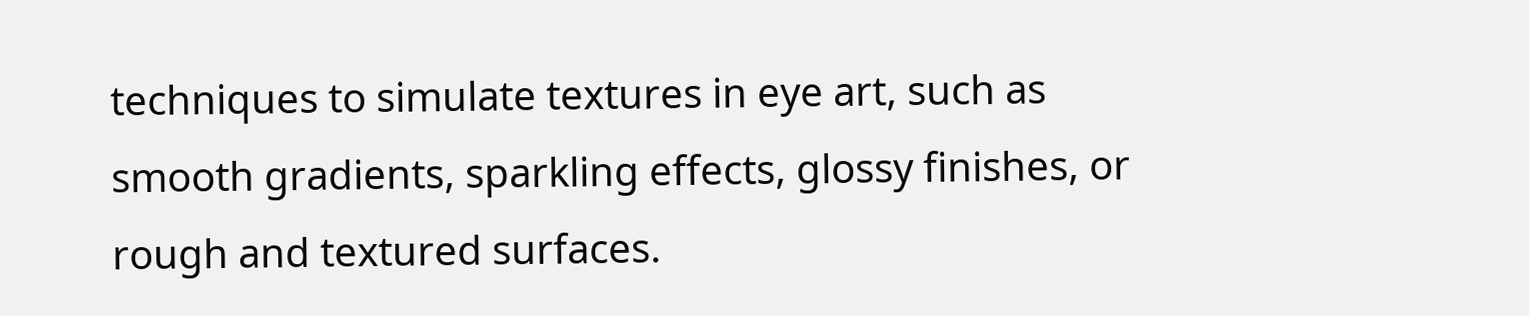techniques to simulate textures in eye art, such as smooth gradients, sparkling effects, glossy finishes, or rough and textured surfaces.